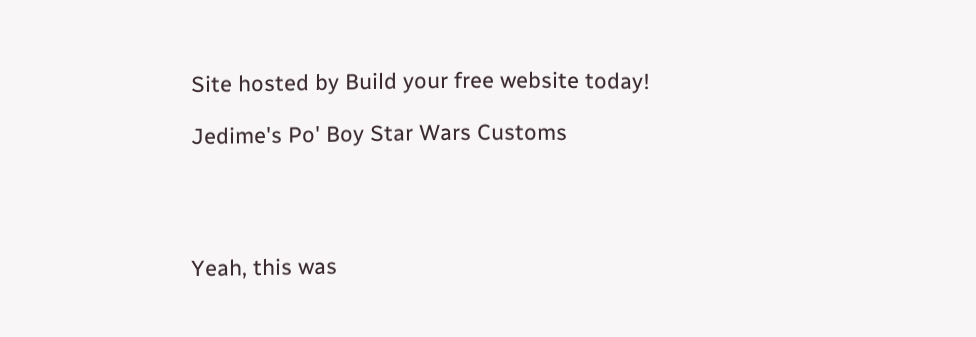Site hosted by Build your free website today!

Jedime's Po' Boy Star Wars Customs




Yeah, this was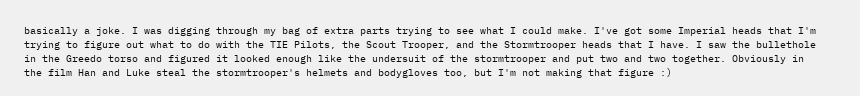basically a joke. I was digging through my bag of extra parts trying to see what I could make. I've got some Imperial heads that I'm trying to figure out what to do with the TIE Pilots, the Scout Trooper, and the Stormtrooper heads that I have. I saw the bullethole in the Greedo torso and figured it looked enough like the undersuit of the stormtrooper and put two and two together. Obviously in the film Han and Luke steal the stormtrooper's helmets and bodygloves too, but I'm not making that figure :)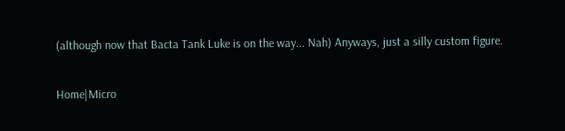(although now that Bacta Tank Luke is on the way... Nah) Anyways, just a silly custom figure.


Home|Micro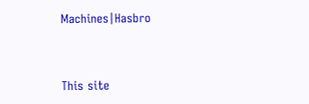Machines|Hasbro


This site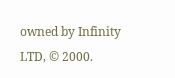owned by Infinity LTD, © 2000.